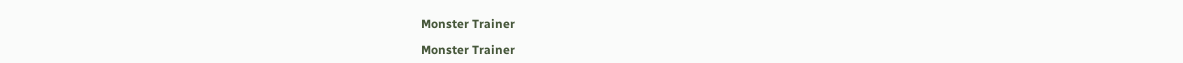Monster Trainer

Monster Trainer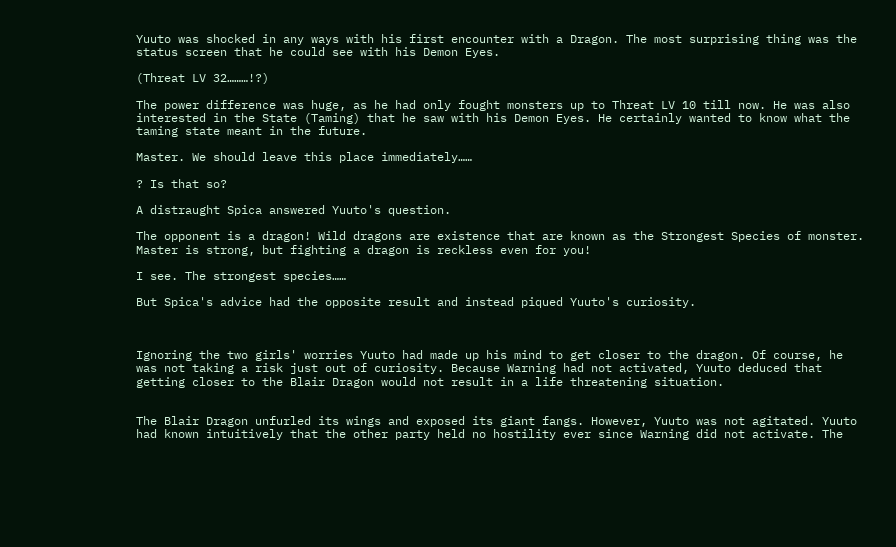Yuuto was shocked in any ways with his first encounter with a Dragon. The most surprising thing was the status screen that he could see with his Demon Eyes.

(Threat LV 32………!?)

The power difference was huge, as he had only fought monsters up to Threat LV 10 till now. He was also interested in the State (Taming) that he saw with his Demon Eyes. He certainly wanted to know what the taming state meant in the future.

Master. We should leave this place immediately……

? Is that so?

A distraught Spica answered Yuuto's question.

The opponent is a dragon! Wild dragons are existence that are known as the Strongest Species of monster. Master is strong, but fighting a dragon is reckless even for you!

I see. The strongest species……

But Spica's advice had the opposite result and instead piqued Yuuto's curiosity.



Ignoring the two girls' worries Yuuto had made up his mind to get closer to the dragon. Of course, he was not taking a risk just out of curiosity. Because Warning had not activated, Yuuto deduced that getting closer to the Blair Dragon would not result in a life threatening situation.


The Blair Dragon unfurled its wings and exposed its giant fangs. However, Yuuto was not agitated. Yuuto had known intuitively that the other party held no hostility ever since Warning did not activate. The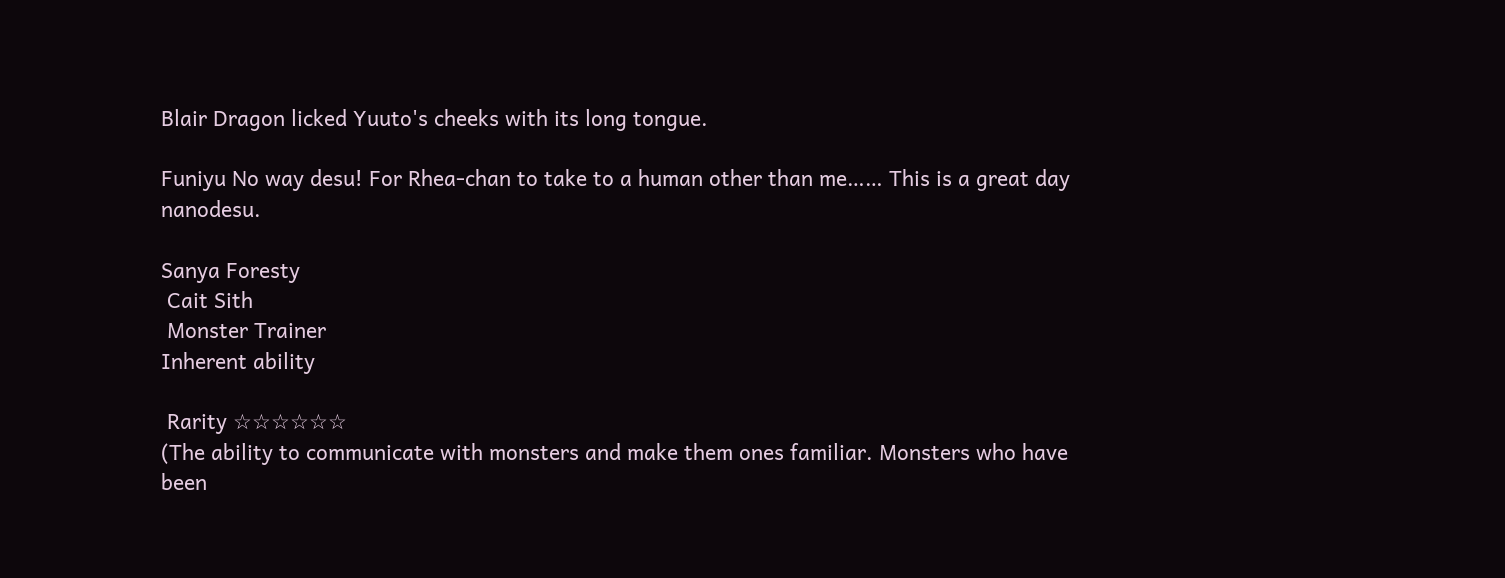Blair Dragon licked Yuuto's cheeks with its long tongue.

Funiyu No way desu! For Rhea-chan to take to a human other than me…… This is a great day nanodesu.

Sanya Foresty
 Cait Sith
 Monster Trainer
Inherent ability

 Rarity ☆☆☆☆☆☆
(The ability to communicate with monsters and make them ones familiar. Monsters who have been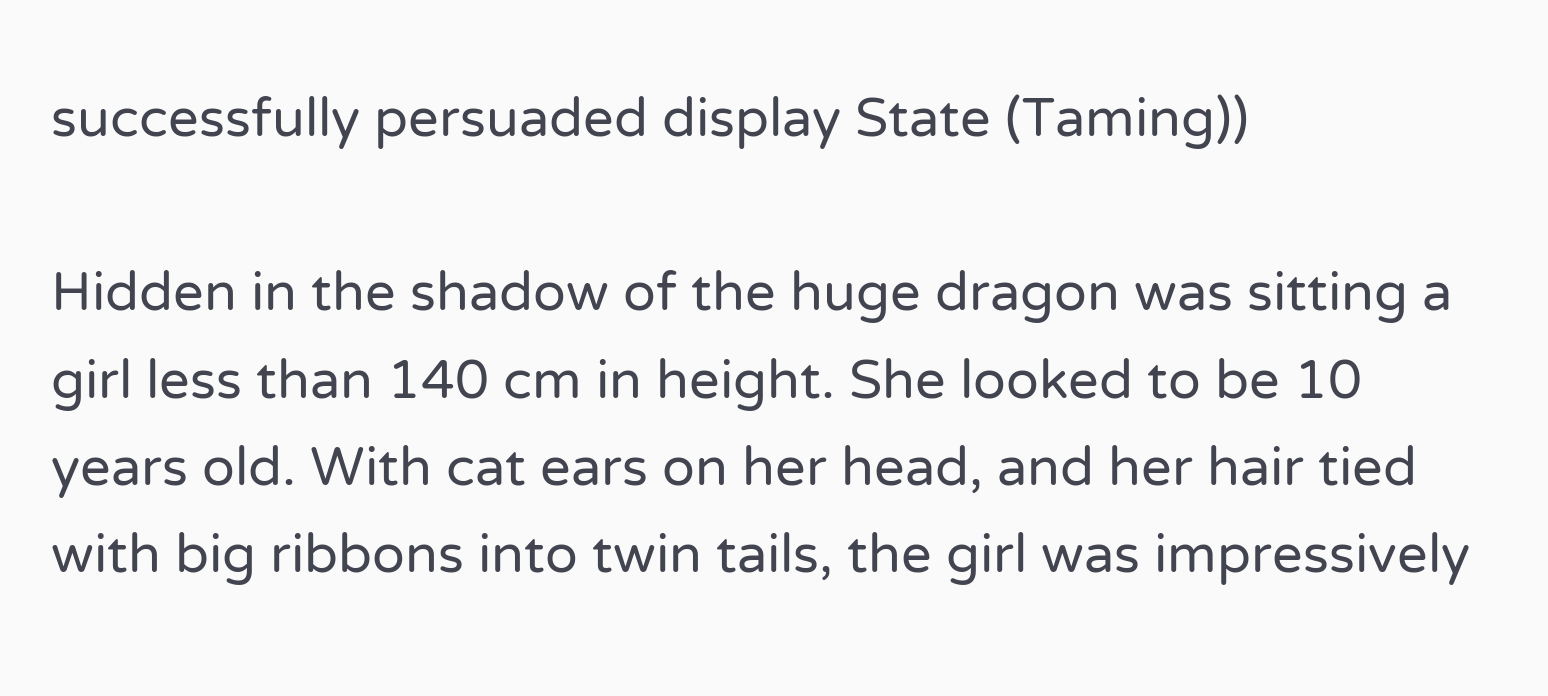successfully persuaded display State (Taming))

Hidden in the shadow of the huge dragon was sitting a girl less than 140 cm in height. She looked to be 10 years old. With cat ears on her head, and her hair tied with big ribbons into twin tails, the girl was impressively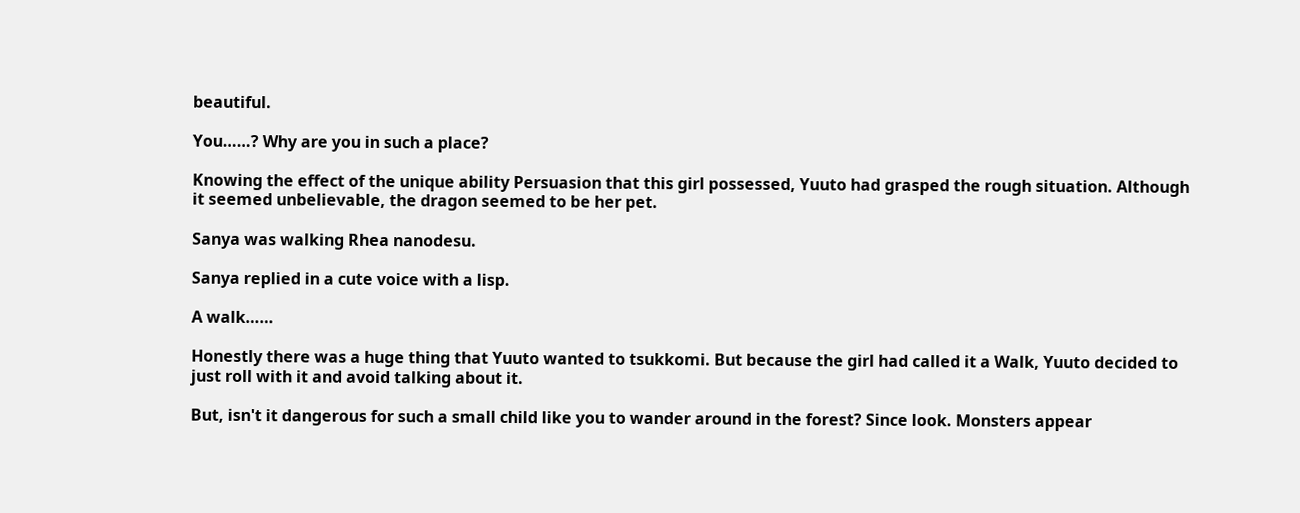beautiful.

You……? Why are you in such a place?

Knowing the effect of the unique ability Persuasion that this girl possessed, Yuuto had grasped the rough situation. Although it seemed unbelievable, the dragon seemed to be her pet.

Sanya was walking Rhea nanodesu.

Sanya replied in a cute voice with a lisp.

A walk……

Honestly there was a huge thing that Yuuto wanted to tsukkomi. But because the girl had called it a Walk, Yuuto decided to just roll with it and avoid talking about it.

But, isn't it dangerous for such a small child like you to wander around in the forest? Since look. Monsters appear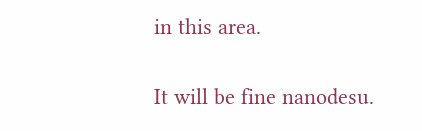in this area.

It will be fine nanodesu.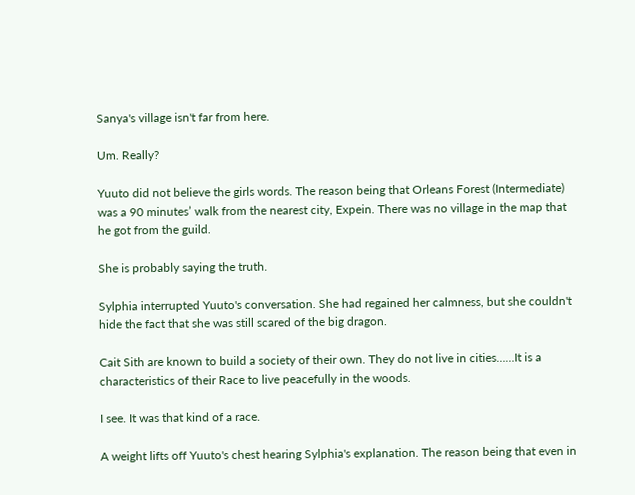Sanya's village isn't far from here.

Um. Really?

Yuuto did not believe the girls words. The reason being that Orleans Forest (Intermediate) was a 90 minutes’ walk from the nearest city, Expein. There was no village in the map that he got from the guild.

She is probably saying the truth.

Sylphia interrupted Yuuto's conversation. She had regained her calmness, but she couldn't hide the fact that she was still scared of the big dragon.

Cait Sith are known to build a society of their own. They do not live in cities……It is a characteristics of their Race to live peacefully in the woods.

I see. It was that kind of a race.

A weight lifts off Yuuto's chest hearing Sylphia's explanation. The reason being that even in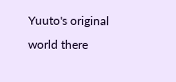Yuuto's original world there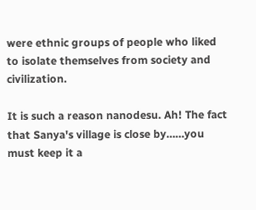were ethnic groups of people who liked to isolate themselves from society and civilization.

It is such a reason nanodesu. Ah! The fact that Sanya's village is close by……you must keep it a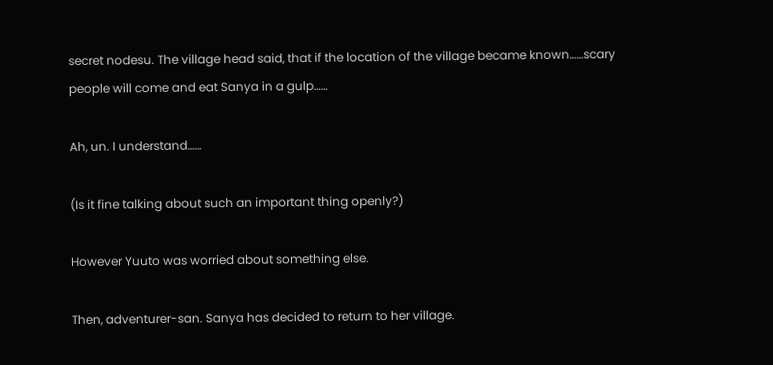secret nodesu. The village head said, that if the location of the village became known……scary people will come and eat Sanya in a gulp……

Ah, un. I understand……

(Is it fine talking about such an important thing openly?)

However Yuuto was worried about something else.

Then, adventurer-san. Sanya has decided to return to her village.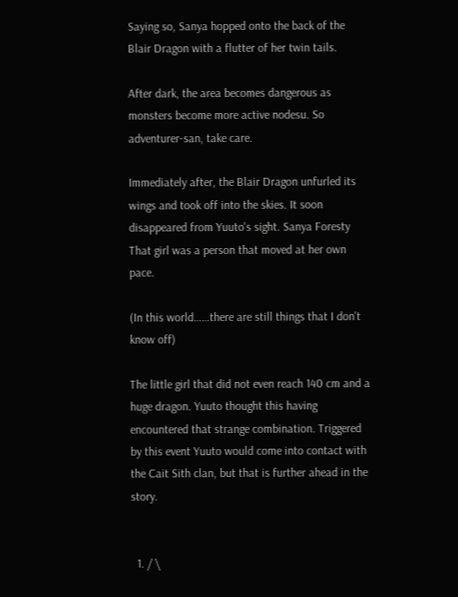Saying so, Sanya hopped onto the back of the Blair Dragon with a flutter of her twin tails.

After dark, the area becomes dangerous as monsters become more active nodesu. So adventurer-san, take care.

Immediately after, the Blair Dragon unfurled its wings and took off into the skies. It soon disappeared from Yuuto's sight. Sanya Foresty That girl was a person that moved at her own pace.

(In this world……there are still things that I don't know off)

The little girl that did not even reach 140 cm and a huge dragon. Yuuto thought this having encountered that strange combination. Triggered by this event Yuuto would come into contact with the Cait Sith clan, but that is further ahead in the story.


  1. / \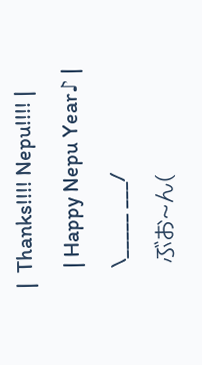|  Thanks!!!! Nepu!!!! |
    | Happy Nepu Year♪ |
    \_____ ___/
    ぶお~ん(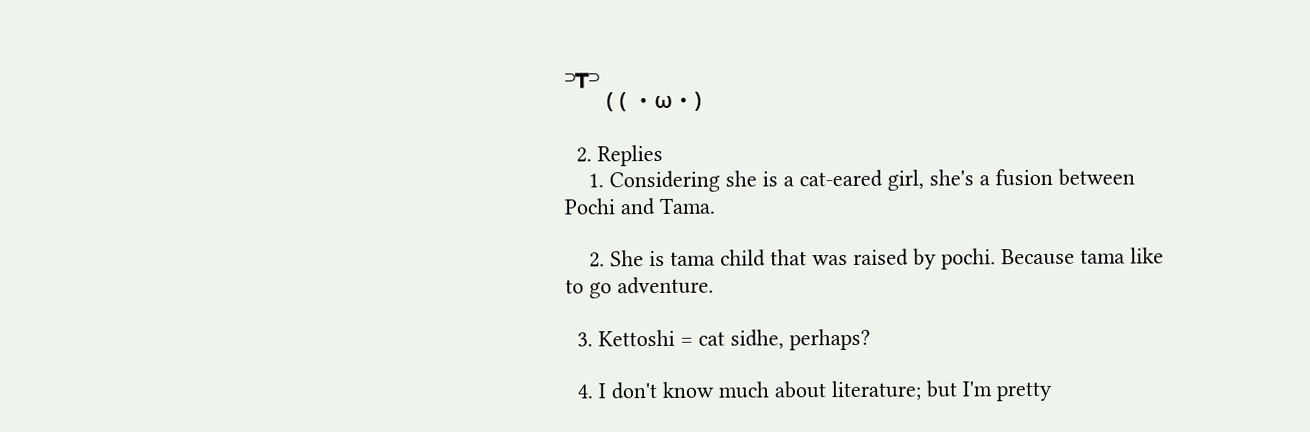⊃┳⊃
       ( ( ・ω・)

  2. Replies
    1. Considering she is a cat-eared girl, she's a fusion between Pochi and Tama.

    2. She is tama child that was raised by pochi. Because tama like to go adventure.

  3. Kettoshi = cat sidhe, perhaps?

  4. I don't know much about literature; but I'm pretty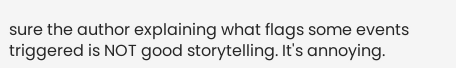sure the author explaining what flags some events triggered is NOT good storytelling. It's annoying.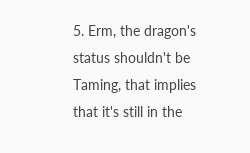5. Erm, the dragon's status shouldn't be Taming, that implies that it's still in the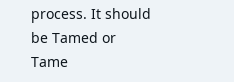process. It should be Tamed or Tame